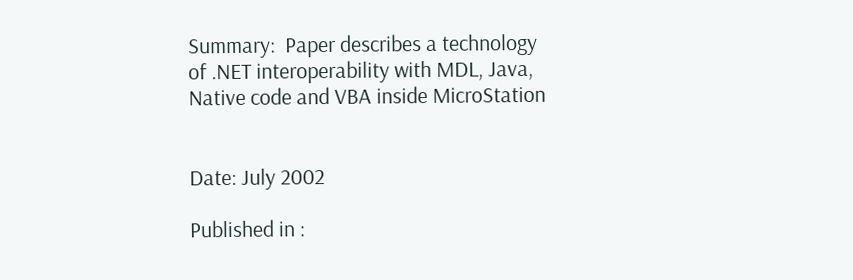Summary:  Paper describes a technology of .NET interoperability with MDL, Java, Native code and VBA inside MicroStation


Date: July 2002

Published in :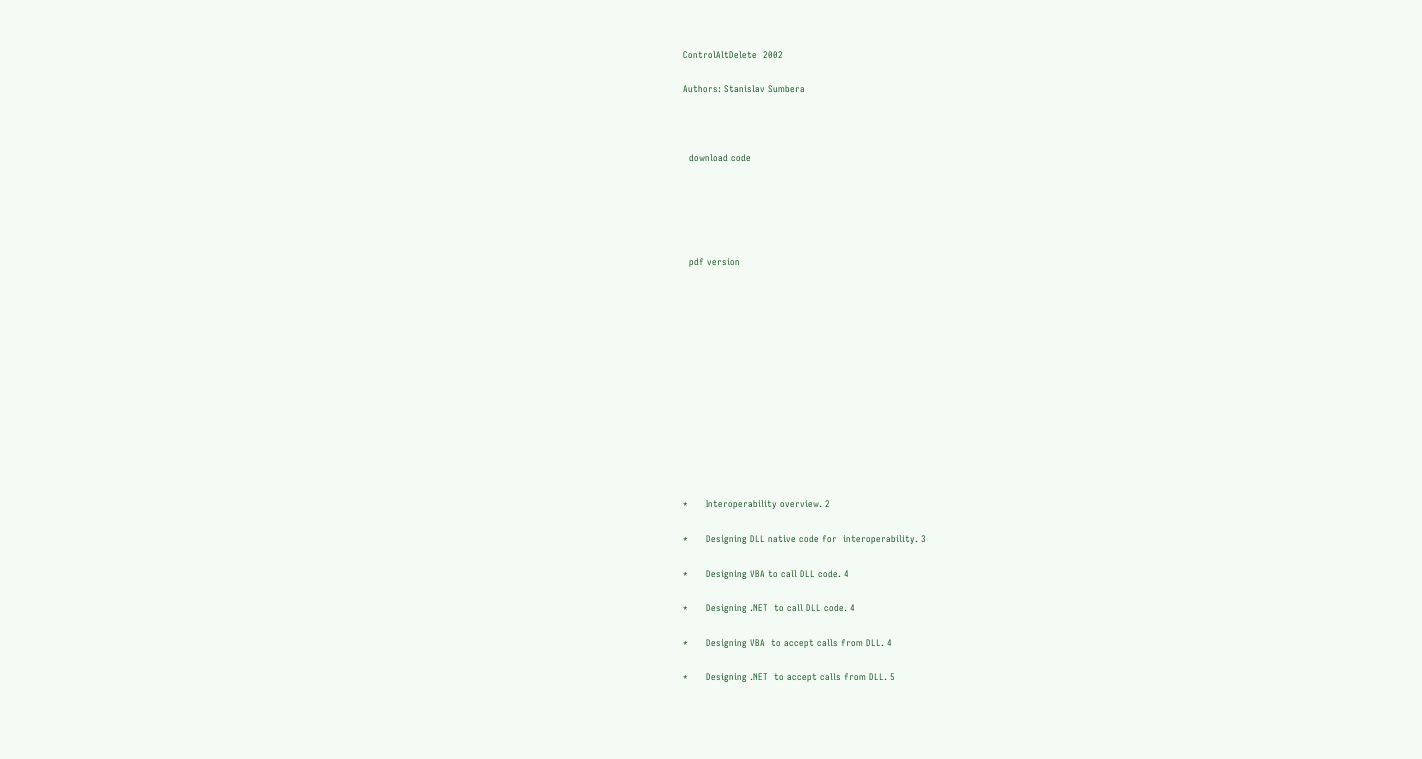ControlAltDelete  2002

Authors: Stanislav Sumbera



  download code





  pdf version













*      Interoperability overview. 2

*      Designing DLL native code for  interoperability. 3

*      Designing VBA to call DLL code. 4

*      Designing .NET  to call DLL code. 4

*      Designing VBA  to accept calls from DLL. 4

*      Designing .NET  to accept calls from DLL. 5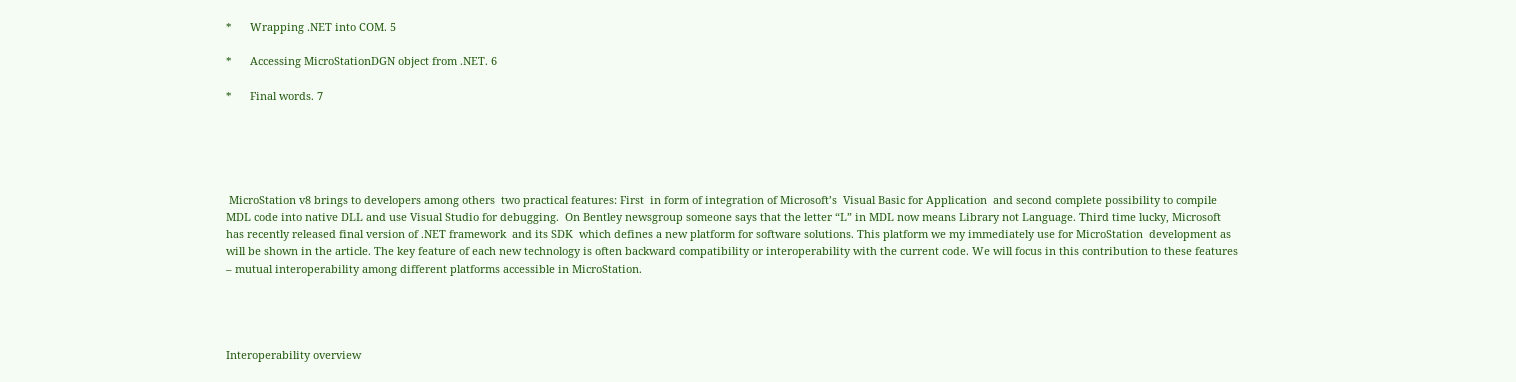*      Wrapping .NET into COM. 5

*      Accessing MicroStationDGN object from .NET. 6

*      Final words. 7





 MicroStation v8 brings to developers among others  two practical features: First  in form of integration of Microsoft’s  Visual Basic for Application  and second complete possibility to compile MDL code into native DLL and use Visual Studio for debugging.  On Bentley newsgroup someone says that the letter “L” in MDL now means Library not Language. Third time lucky, Microsoft has recently released final version of .NET framework  and its SDK  which defines a new platform for software solutions. This platform we my immediately use for MicroStation  development as will be shown in the article. The key feature of each new technology is often backward compatibility or interoperability with the current code. We will focus in this contribution to these features – mutual interoperability among different platforms accessible in MicroStation.




Interoperability overview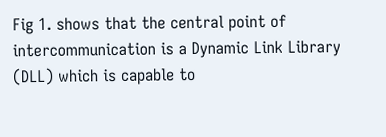Fig 1. shows that the central point of intercommunication is a Dynamic Link Library (DLL) which is capable to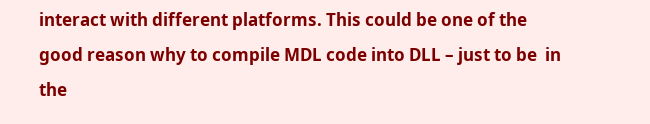interact with different platforms. This could be one of the good reason why to compile MDL code into DLL – just to be  in the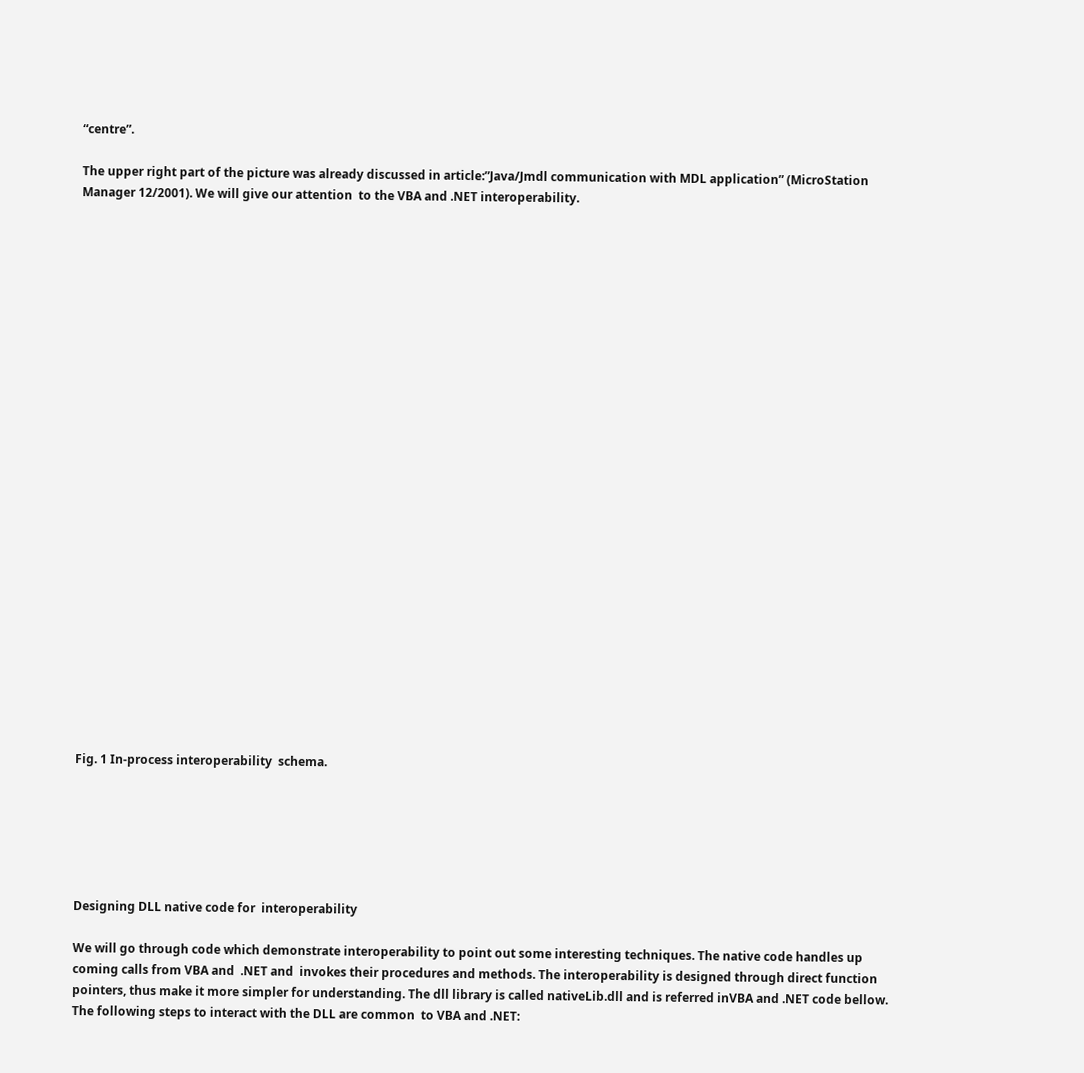“centre”.

The upper right part of the picture was already discussed in article:”Java/Jmdl communication with MDL application” (MicroStation Manager 12/2001). We will give our attention  to the VBA and .NET interoperability.


























Fig. 1 In-process interoperability  schema.






Designing DLL native code for  interoperability

We will go through code which demonstrate interoperability to point out some interesting techniques. The native code handles up coming calls from VBA and  .NET and  invokes their procedures and methods. The interoperability is designed through direct function pointers, thus make it more simpler for understanding. The dll library is called nativeLib.dll and is referred inVBA and .NET code bellow. The following steps to interact with the DLL are common  to VBA and .NET: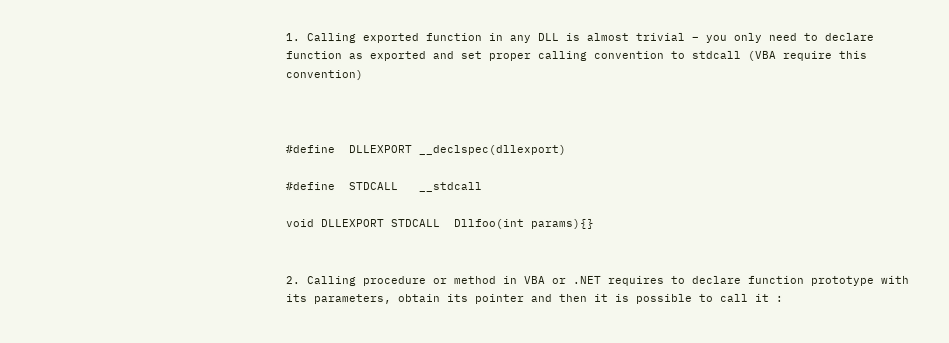1. Calling exported function in any DLL is almost trivial – you only need to declare function as exported and set proper calling convention to stdcall (VBA require this convention)



#define  DLLEXPORT __declspec(dllexport)

#define  STDCALL   __stdcall

void DLLEXPORT STDCALL  Dllfoo(int params){}


2. Calling procedure or method in VBA or .NET requires to declare function prototype with its parameters, obtain its pointer and then it is possible to call it :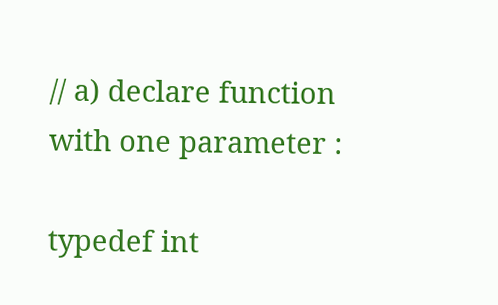// a) declare function with one parameter :

typedef int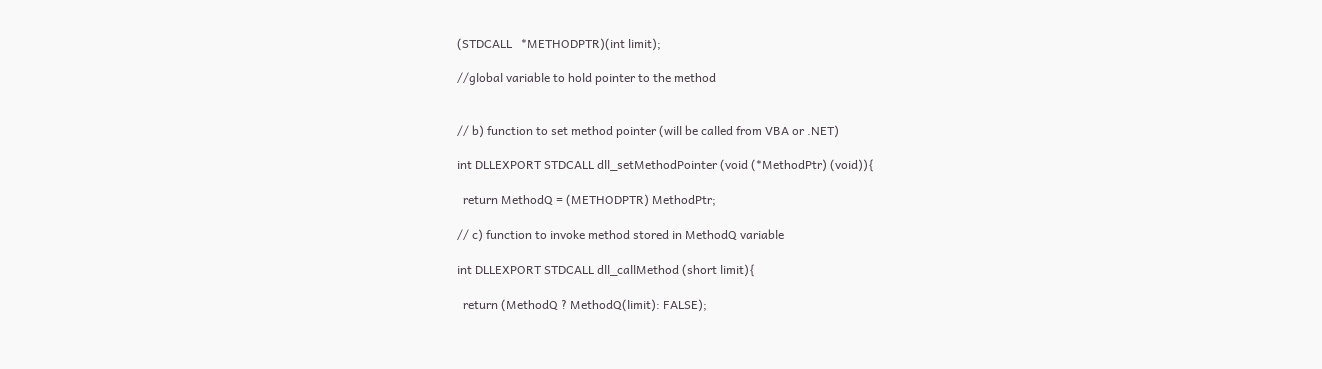(STDCALL   *METHODPTR)(int limit);

//global variable to hold pointer to the method


// b) function to set method pointer (will be called from VBA or .NET)

int DLLEXPORT STDCALL dll_setMethodPointer (void (*MethodPtr) (void)){

  return MethodQ = (METHODPTR) MethodPtr;

// c) function to invoke method stored in MethodQ variable

int DLLEXPORT STDCALL dll_callMethod (short limit){

  return (MethodQ ? MethodQ(limit): FALSE);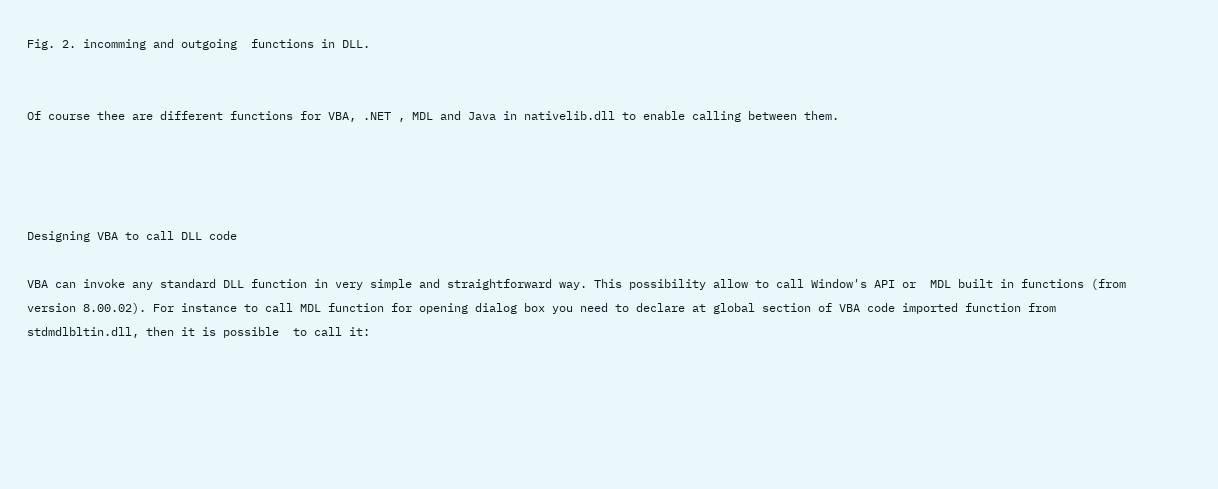Fig. 2. incomming and outgoing  functions in DLL.


Of course thee are different functions for VBA, .NET , MDL and Java in nativelib.dll to enable calling between them.




Designing VBA to call DLL code

VBA can invoke any standard DLL function in very simple and straightforward way. This possibility allow to call Window's API or  MDL built in functions (from version 8.00.02). For instance to call MDL function for opening dialog box you need to declare at global section of VBA code imported function from stdmdlbltin.dll, then it is possible  to call it: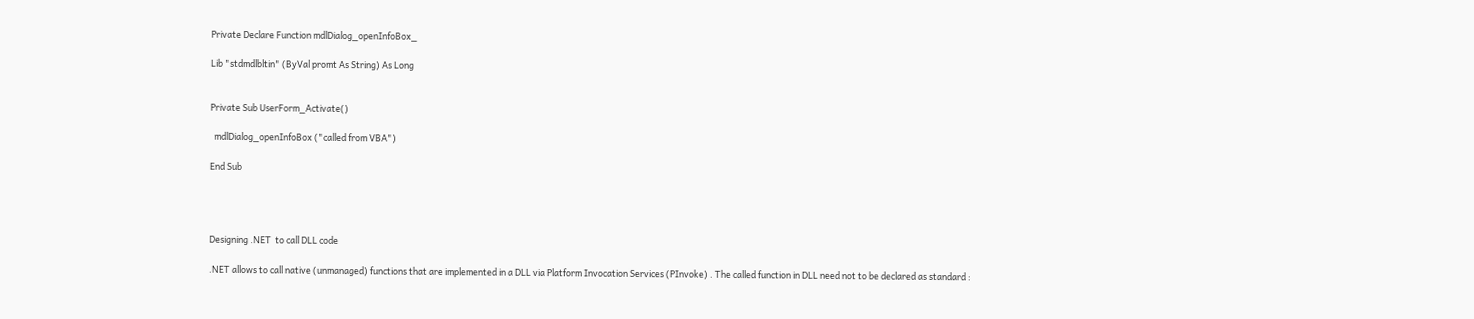Private Declare Function mdlDialog_openInfoBox_

Lib "stdmdlbltin" (ByVal promt As String) As Long


Private Sub UserForm_Activate()

  mdlDialog_openInfoBox ("called from VBA")

End Sub




Designing .NET  to call DLL code

.NET allows to call native (unmanaged) functions that are implemented in a DLL via Platform Invocation Services (PInvoke) . The called function in DLL need not to be declared as standard :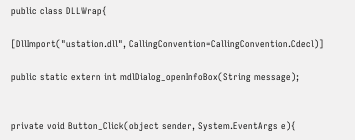public class DLLWrap{

[DllImport("ustation.dll", CallingConvention=CallingConvention.Cdecl)]

public static extern int mdlDialog_openInfoBox(String message);


private void Button_Click(object sender, System.EventArgs e){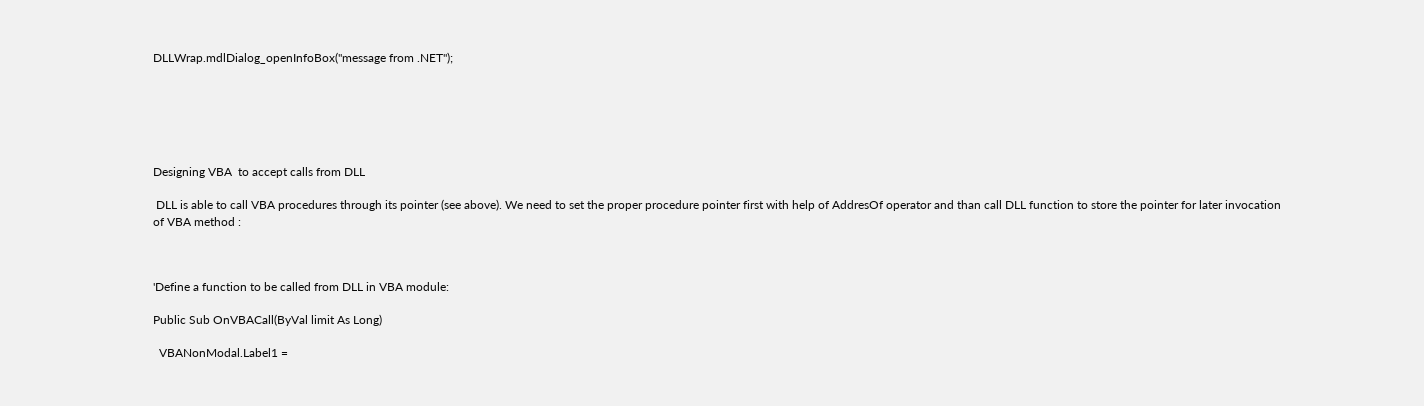DLLWrap.mdlDialog_openInfoBox("message from .NET");






Designing VBA  to accept calls from DLL

 DLL is able to call VBA procedures through its pointer (see above). We need to set the proper procedure pointer first with help of AddresOf operator and than call DLL function to store the pointer for later invocation of VBA method :



'Define a function to be called from DLL in VBA module:

Public Sub OnVBACall(ByVal limit As Long)

  VBANonModal.Label1 =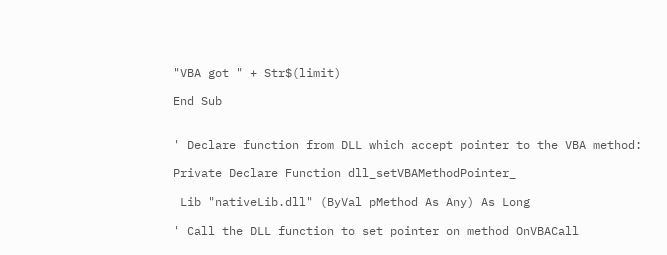"VBA got " + Str$(limit)

End Sub


' Declare function from DLL which accept pointer to the VBA method:

Private Declare Function dll_setVBAMethodPointer_

 Lib "nativeLib.dll" (ByVal pMethod As Any) As Long

' Call the DLL function to set pointer on method OnVBACall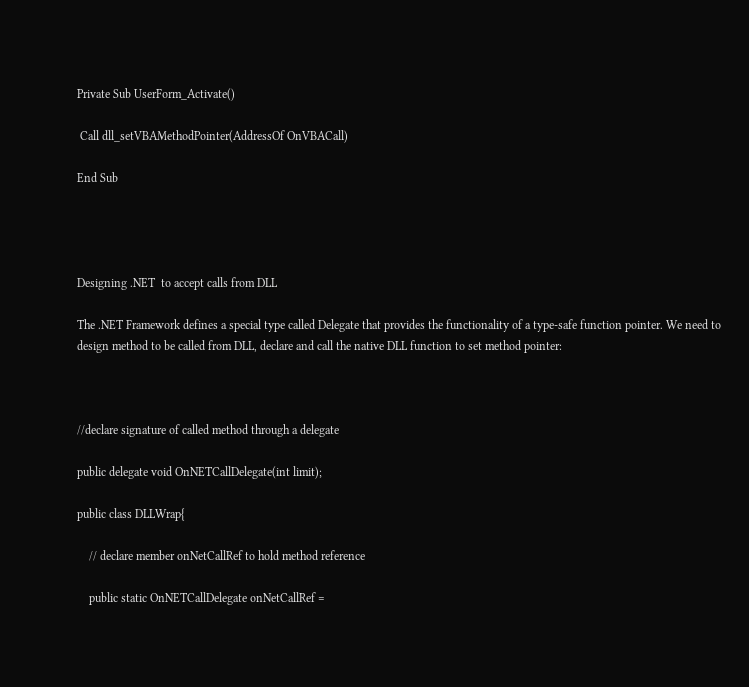Private Sub UserForm_Activate()

 Call dll_setVBAMethodPointer(AddressOf OnVBACall)

End Sub




Designing .NET  to accept calls from DLL

The .NET Framework defines a special type called Delegate that provides the functionality of a type-safe function pointer. We need to design method to be called from DLL, declare and call the native DLL function to set method pointer:



//declare signature of called method through a delegate

public delegate void OnNETCallDelegate(int limit);

public class DLLWrap{

    // declare member onNetCallRef to hold method reference

    public static OnNETCallDelegate onNetCallRef =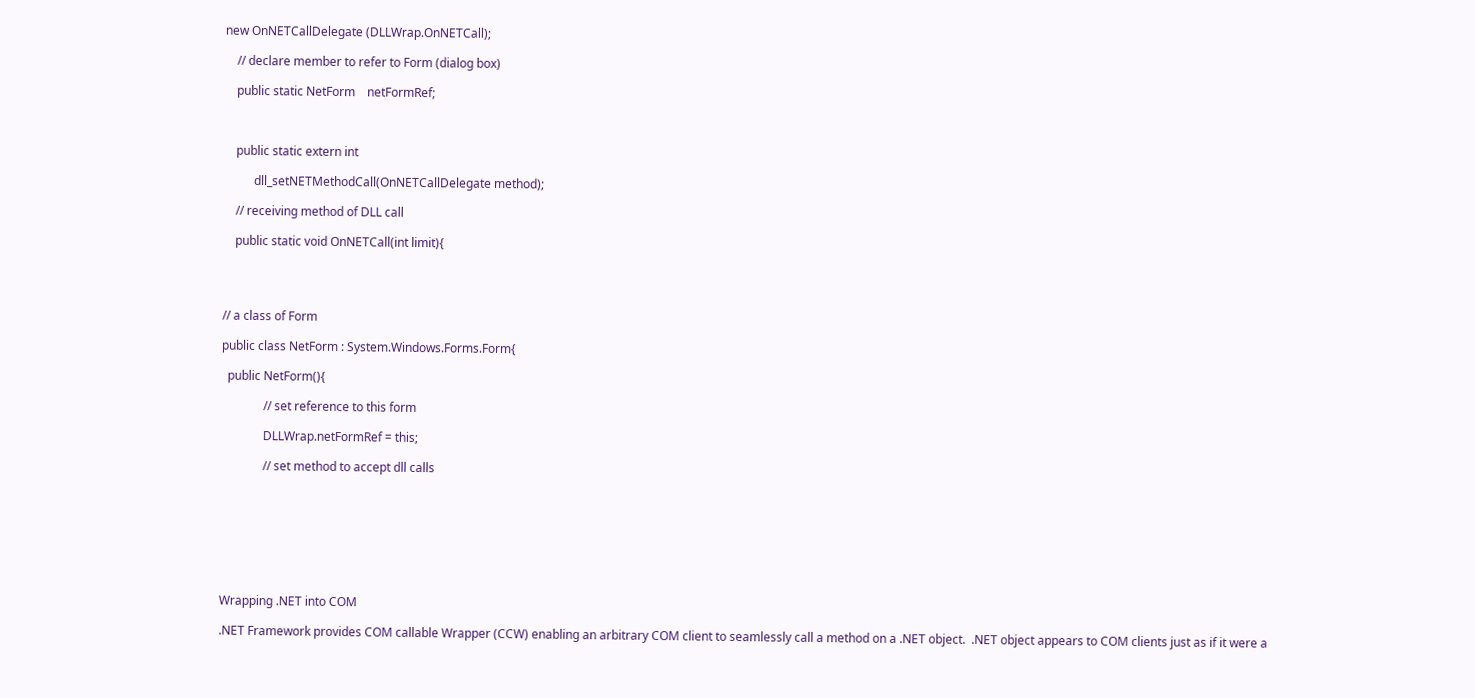new OnNETCallDelegate (DLLWrap.OnNETCall);

    // declare member to refer to Form (dialog box)

    public static NetForm    netFormRef;



    public static extern int

          dll_setNETMethodCall(OnNETCallDelegate method);

    // receiving method of DLL call

    public static void OnNETCall(int limit){




// a class of Form

public class NetForm : System.Windows.Forms.Form{

  public NetForm(){

              // set reference to this form

              DLLWrap.netFormRef = this;

              // set method to accept dll calls








Wrapping .NET into COM

.NET Framework provides COM callable Wrapper (CCW) enabling an arbitrary COM client to seamlessly call a method on a .NET object.  .NET object appears to COM clients just as if it were a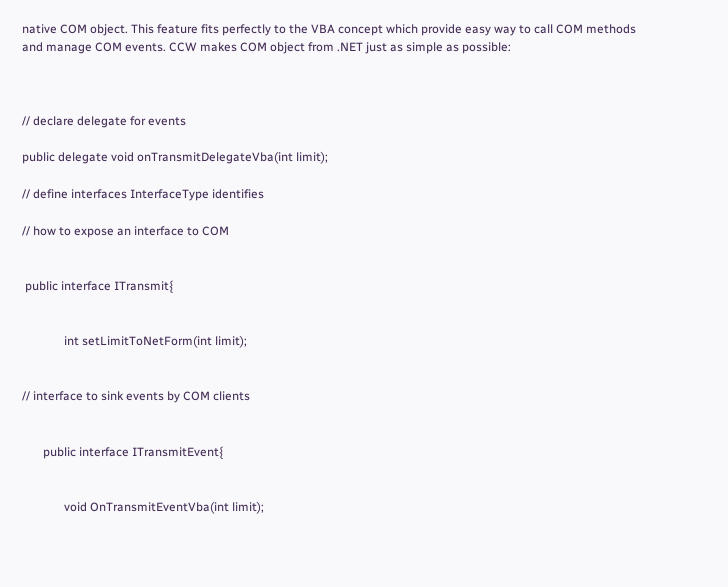native COM object. This feature fits perfectly to the VBA concept which provide easy way to call COM methods and manage COM events. CCW makes COM object from .NET just as simple as possible:



// declare delegate for events

public delegate void onTransmitDelegateVba(int limit);

// define interfaces InterfaceType identifies

// how to expose an interface to COM


 public interface ITransmit{


              int setLimitToNetForm(int limit);


// interface to sink events by COM clients


       public interface ITransmitEvent{


              void OnTransmitEventVba(int limit);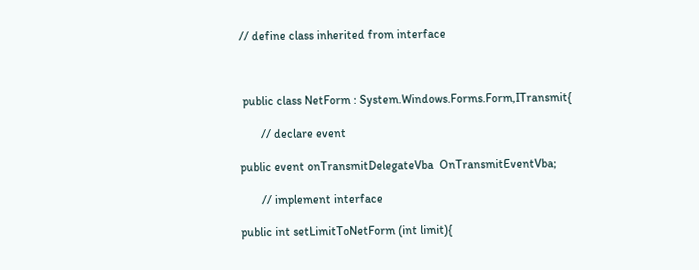// define class inherited from interface



 public class NetForm : System.Windows.Forms.Form,ITransmit{

       // declare event

public event onTransmitDelegateVba  OnTransmitEventVba;

       // implement interface

public int setLimitToNetForm (int limit){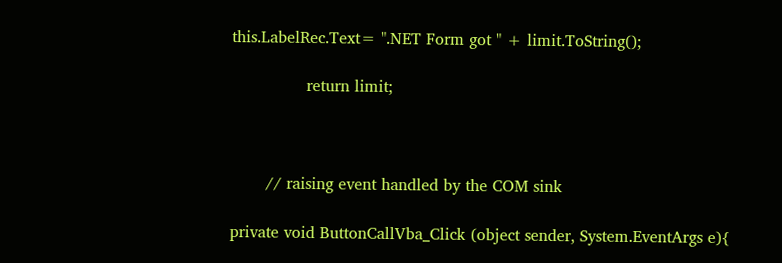this.LabelRec.Text= ".NET Form got " + limit.ToString();

               return limit;



       // raising event handled by the COM sink

private void ButtonCallVba_Click (object sender, System.EventArgs e){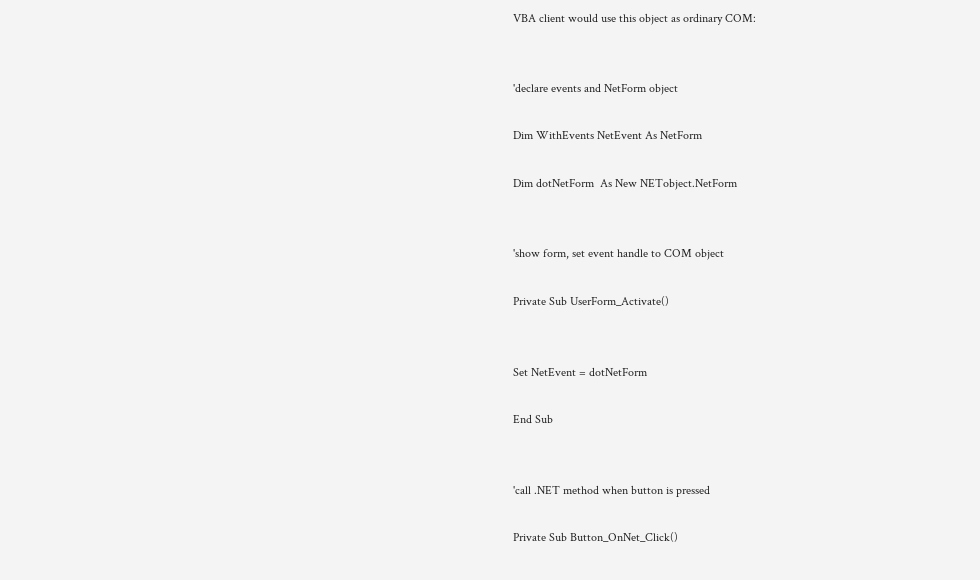VBA client would use this object as ordinary COM:


'declare events and NetForm object

Dim WithEvents NetEvent As NetForm

Dim dotNetForm  As New NETobject.NetForm


'show form, set event handle to COM object

Private Sub UserForm_Activate()


Set NetEvent = dotNetForm

End Sub


'call .NET method when button is pressed

Private Sub Button_OnNet_Click()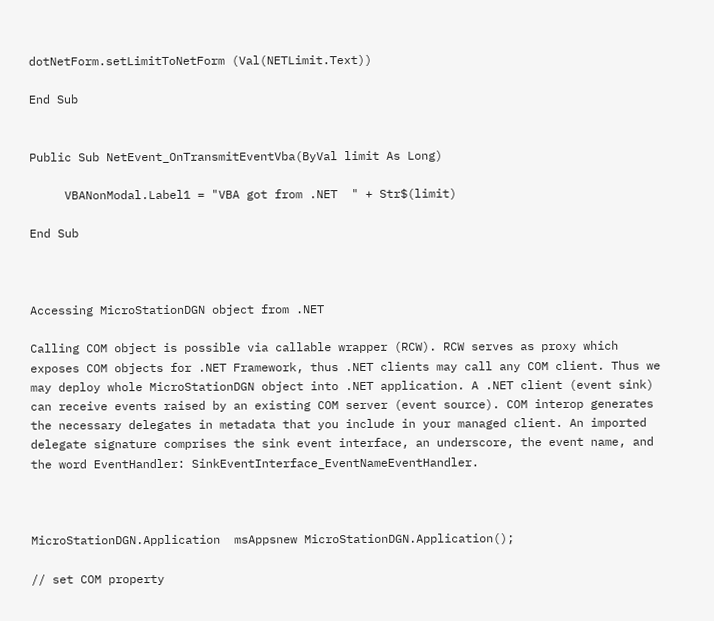dotNetForm.setLimitToNetForm (Val(NETLimit.Text))

End Sub


Public Sub NetEvent_OnTransmitEventVba(ByVal limit As Long)

     VBANonModal.Label1 = "VBA got from .NET  " + Str$(limit)

End Sub



Accessing MicroStationDGN object from .NET

Calling COM object is possible via callable wrapper (RCW). RCW serves as proxy which exposes COM objects for .NET Framework, thus .NET clients may call any COM client. Thus we may deploy whole MicroStationDGN object into .NET application. A .NET client (event sink) can receive events raised by an existing COM server (event source). COM interop generates the necessary delegates in metadata that you include in your managed client. An imported delegate signature comprises the sink event interface, an underscore, the event name, and the word EventHandler: SinkEventInterface_EventNameEventHandler.



MicroStationDGN.Application  msAppsnew MicroStationDGN.Application();

// set COM property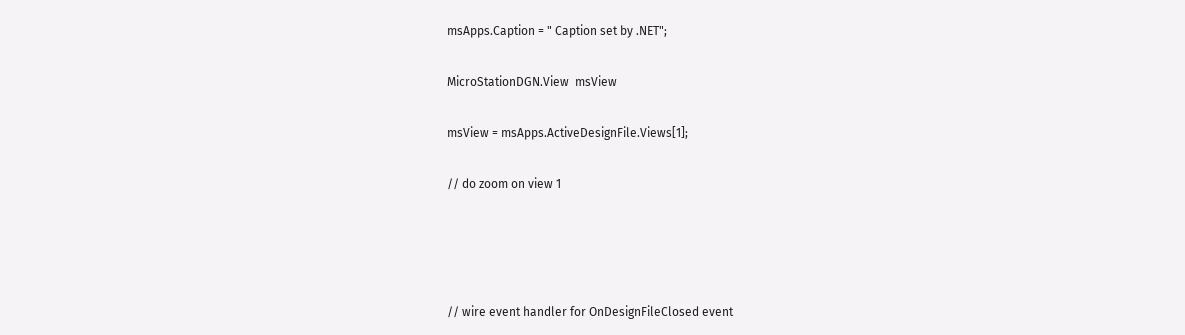msApps.Caption = " Caption set by .NET";

MicroStationDGN.View  msView

msView = msApps.ActiveDesignFile.Views[1];

// do zoom on view 1




// wire event handler for OnDesignFileClosed event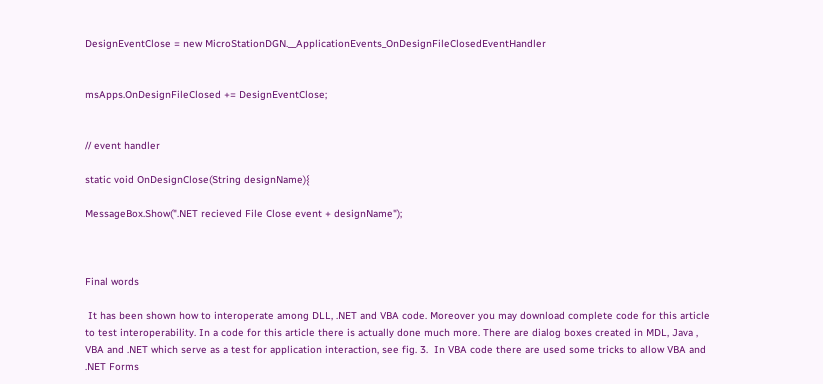DesignEventClose = new MicroStationDGN.__ApplicationEvents_OnDesignFileClosedEventHandler


msApps.OnDesignFileClosed += DesignEventClose;


// event handler

static void OnDesignClose(String designName){

MessageBox.Show(".NET recieved File Close event + designName");



Final words

 It has been shown how to interoperate among DLL, .NET and VBA code. Moreover you may download complete code for this article to test interoperability. In a code for this article there is actually done much more. There are dialog boxes created in MDL, Java , VBA and .NET which serve as a test for application interaction, see fig. 3.  In VBA code there are used some tricks to allow VBA and .NET Forms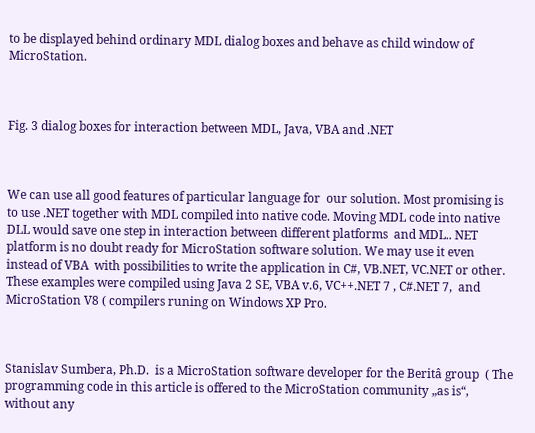to be displayed behind ordinary MDL dialog boxes and behave as child window of MicroStation.



Fig. 3 dialog boxes for interaction between MDL, Java, VBA and .NET



We can use all good features of particular language for  our solution. Most promising is to use .NET together with MDL compiled into native code. Moving MDL code into native DLL would save one step in interaction between different platforms  and MDL.. NET platform is no doubt ready for MicroStation software solution. We may use it even instead of VBA  with possibilities to write the application in C#, VB.NET, VC.NET or other. These examples were compiled using Java 2 SE, VBA v.6, VC++.NET 7 , C#.NET 7,  and MicroStation V8 ( compilers runing on Windows XP Pro.



Stanislav Sumbera, Ph.D.  is a MicroStation software developer for the Beritâ group  ( The  programming code in this article is offered to the MicroStation community „as is“, without any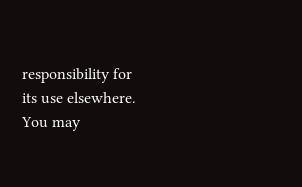responsibility for its use elsewhere. You may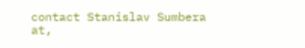contact Stanislav Sumbera at,